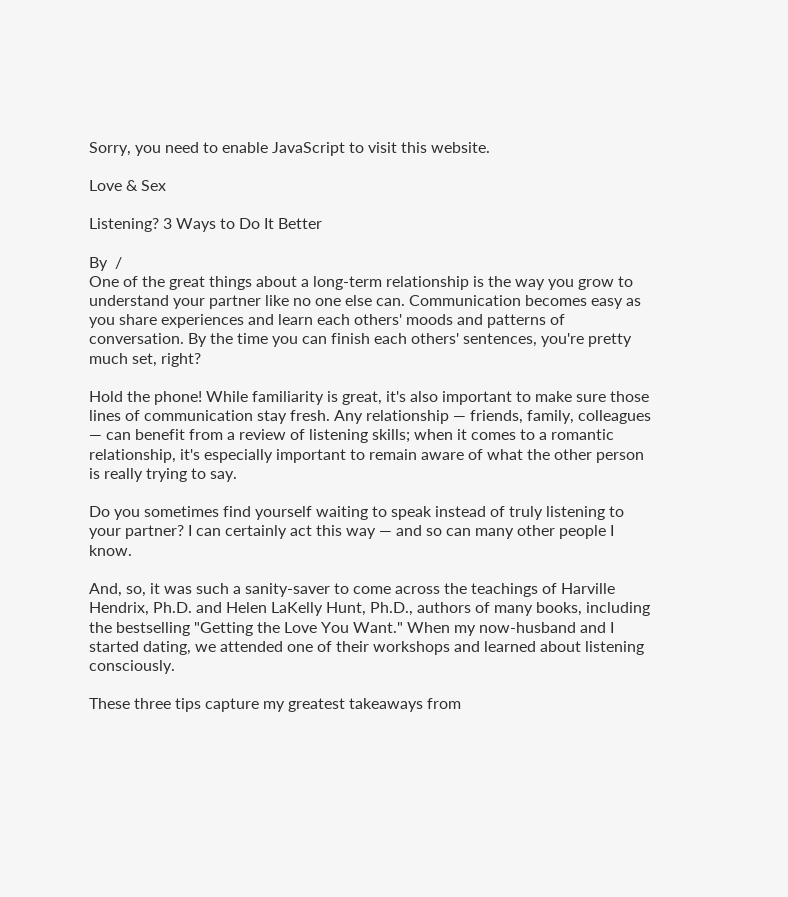Sorry, you need to enable JavaScript to visit this website.

Love & Sex

Listening? 3 Ways to Do It Better

By  /
One of the great things about a long-term relationship is the way you grow to understand your partner like no one else can. Communication becomes easy as you share experiences and learn each others' moods and patterns of conversation. By the time you can finish each others' sentences, you're pretty much set, right?

Hold the phone! While familiarity is great, it's also important to make sure those lines of communication stay fresh. Any relationship — friends, family, colleagues — can benefit from a review of listening skills; when it comes to a romantic relationship, it's especially important to remain aware of what the other person is really trying to say.

Do you sometimes find yourself waiting to speak instead of truly listening to your partner? I can certainly act this way — and so can many other people I know.

And, so, it was such a sanity-saver to come across the teachings of Harville Hendrix, Ph.D. and Helen LaKelly Hunt, Ph.D., authors of many books, including the bestselling "Getting the Love You Want." When my now-husband and I started dating, we attended one of their workshops and learned about listening consciously.

These three tips capture my greatest takeaways from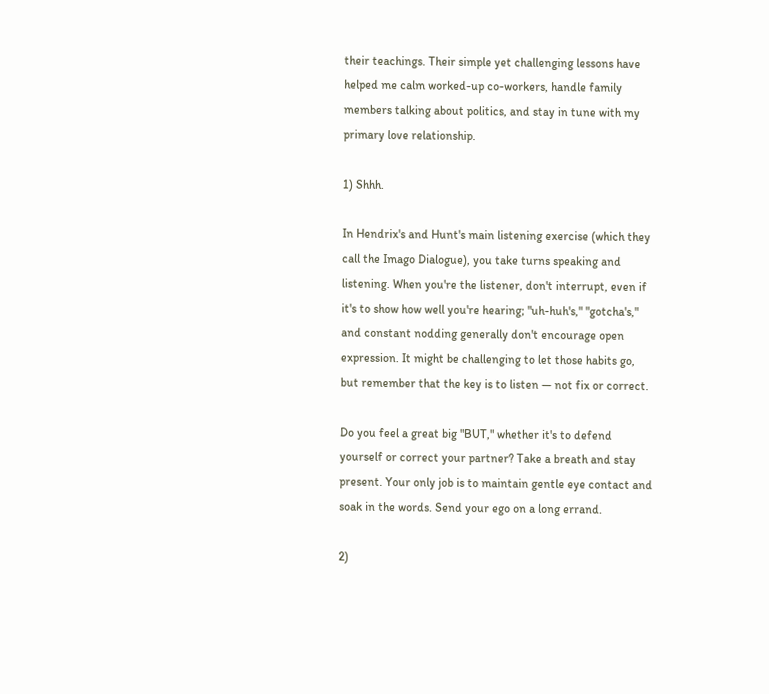their teachings. Their simple yet challenging lessons have helped me calm worked-up co-workers, handle family members talking about politics, and stay in tune with my primary love relationship.

1) Shhh.

In Hendrix's and Hunt's main listening exercise (which they call the Imago Dialogue), you take turns speaking and listening. When you're the listener, don't interrupt, even if it's to show how well you're hearing; "uh-huh's," "gotcha's," and constant nodding generally don't encourage open expression. It might be challenging to let those habits go, but remember that the key is to listen — not fix or correct.

Do you feel a great big "BUT," whether it's to defend yourself or correct your partner? Take a breath and stay present. Your only job is to maintain gentle eye contact and soak in the words. Send your ego on a long errand.

2)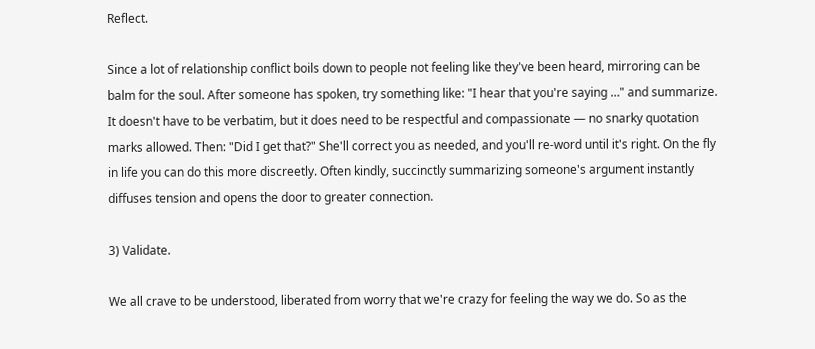Reflect.

Since a lot of relationship conflict boils down to people not feeling like they've been heard, mirroring can be balm for the soul. After someone has spoken, try something like: "I hear that you're saying …" and summarize. It doesn't have to be verbatim, but it does need to be respectful and compassionate — no snarky quotation marks allowed. Then: "Did I get that?" She'll correct you as needed, and you'll re-word until it's right. On the fly in life you can do this more discreetly. Often kindly, succinctly summarizing someone's argument instantly diffuses tension and opens the door to greater connection.

3) Validate.

We all crave to be understood, liberated from worry that we're crazy for feeling the way we do. So as the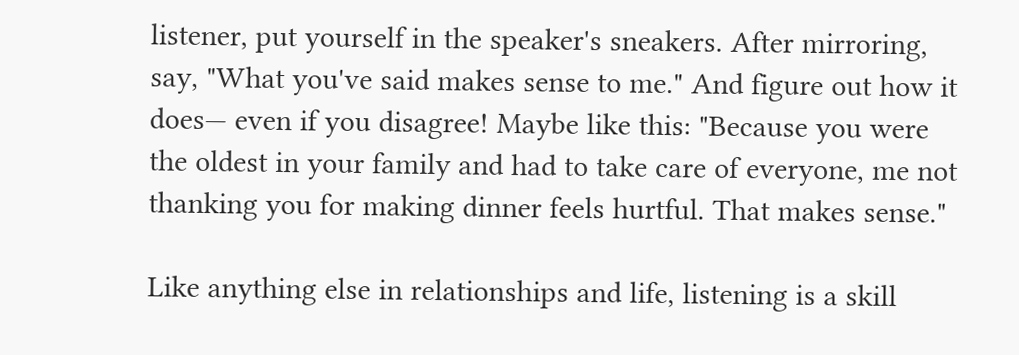listener, put yourself in the speaker's sneakers. After mirroring, say, "What you've said makes sense to me." And figure out how it does— even if you disagree! Maybe like this: "Because you were the oldest in your family and had to take care of everyone, me not thanking you for making dinner feels hurtful. That makes sense."

Like anything else in relationships and life, listening is a skill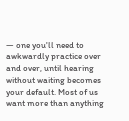— one you'll need to awkwardly practice over and over, until hearing without waiting becomes your default. Most of us want more than anything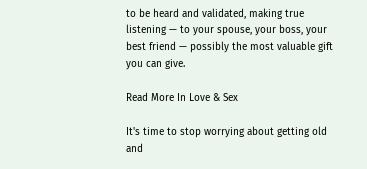to be heard and validated, making true listening — to your spouse, your boss, your best friend — possibly the most valuable gift you can give.

Read More In Love & Sex

It's time to stop worrying about getting old and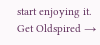start enjoying it.
Get Oldspired →